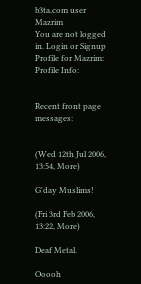b3ta.com user Mazrim
You are not logged in. Login or Signup
Profile for Mazrim:
Profile Info:


Recent front page messages:


(Wed 12th Jul 2006, 13:54, More)

G'day Muslims!

(Fri 3rd Feb 2006, 13:22, More)

Deaf Metal.

Ooooh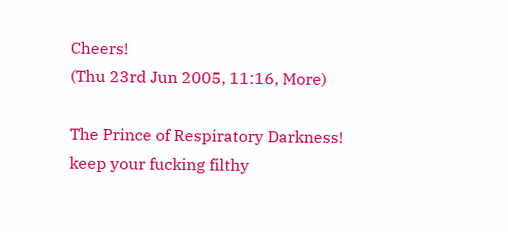Cheers!
(Thu 23rd Jun 2005, 11:16, More)

The Prince of Respiratory Darkness!
keep your fucking filthy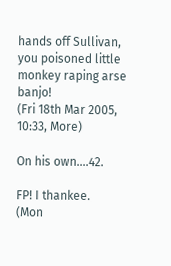hands off Sullivan, you poisoned little monkey raping arse banjo!
(Fri 18th Mar 2005, 10:33, More)

On his own....42.

FP! I thankee.
(Mon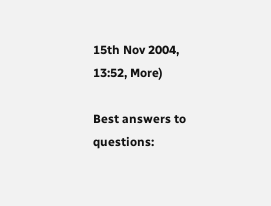15th Nov 2004, 13:52, More)

Best answers to questions: